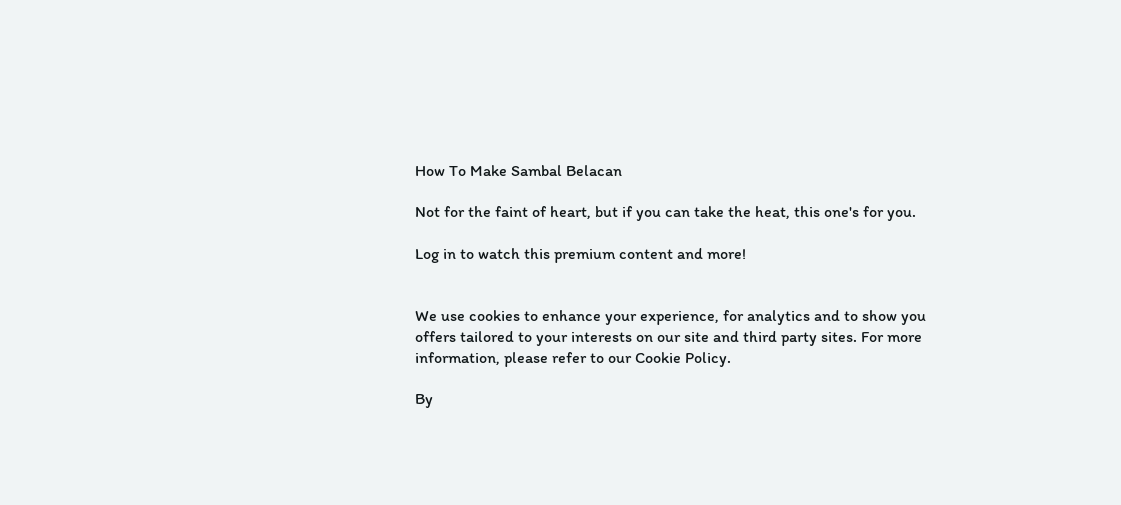How To Make Sambal Belacan

Not for the faint of heart, but if you can take the heat, this one's for you.

Log in to watch this premium content and more!


We use cookies to enhance your experience, for analytics and to show you offers tailored to your interests on our site and third party sites. For more information, please refer to our Cookie Policy.

By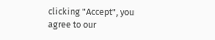clicking "Accept", you agree to our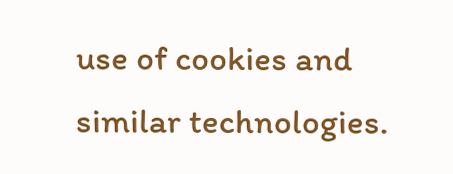use of cookies and similar technologies.